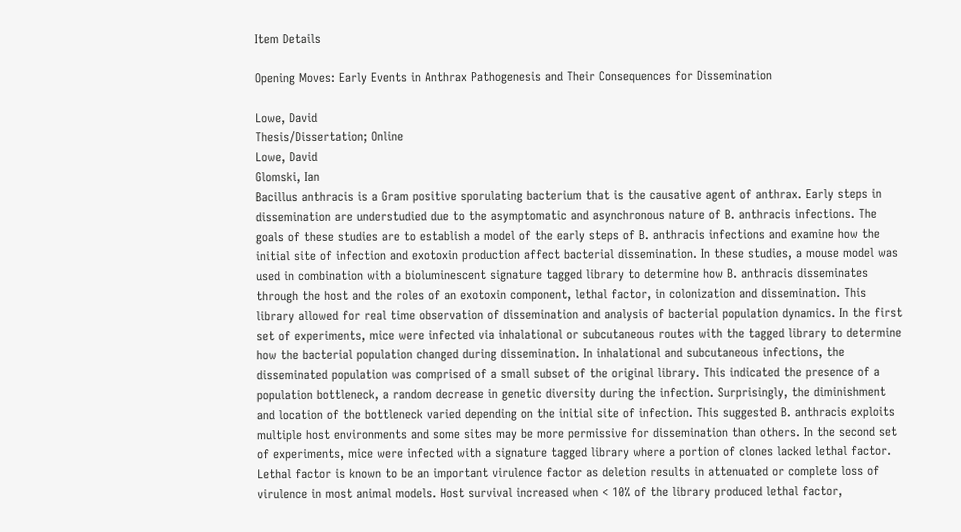Item Details

Opening Moves: Early Events in Anthrax Pathogenesis and Their Consequences for Dissemination

Lowe, David
Thesis/Dissertation; Online
Lowe, David
Glomski, Ian
Bacillus anthracis is a Gram positive sporulating bacterium that is the causative agent of anthrax. Early steps in dissemination are understudied due to the asymptomatic and asynchronous nature of B. anthracis infections. The goals of these studies are to establish a model of the early steps of B. anthracis infections and examine how the initial site of infection and exotoxin production affect bacterial dissemination. In these studies, a mouse model was used in combination with a bioluminescent signature tagged library to determine how B. anthracis disseminates through the host and the roles of an exotoxin component, lethal factor, in colonization and dissemination. This library allowed for real time observation of dissemination and analysis of bacterial population dynamics. In the first set of experiments, mice were infected via inhalational or subcutaneous routes with the tagged library to determine how the bacterial population changed during dissemination. In inhalational and subcutaneous infections, the disseminated population was comprised of a small subset of the original library. This indicated the presence of a population bottleneck, a random decrease in genetic diversity during the infection. Surprisingly, the diminishment and location of the bottleneck varied depending on the initial site of infection. This suggested B. anthracis exploits multiple host environments and some sites may be more permissive for dissemination than others. In the second set of experiments, mice were infected with a signature tagged library where a portion of clones lacked lethal factor. Lethal factor is known to be an important virulence factor as deletion results in attenuated or complete loss of virulence in most animal models. Host survival increased when < 10% of the library produced lethal factor,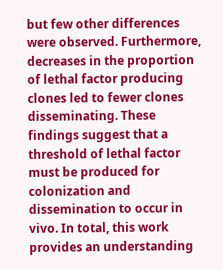but few other differences were observed. Furthermore, decreases in the proportion of lethal factor producing clones led to fewer clones disseminating. These findings suggest that a threshold of lethal factor must be produced for colonization and dissemination to occur in vivo. In total, this work provides an understanding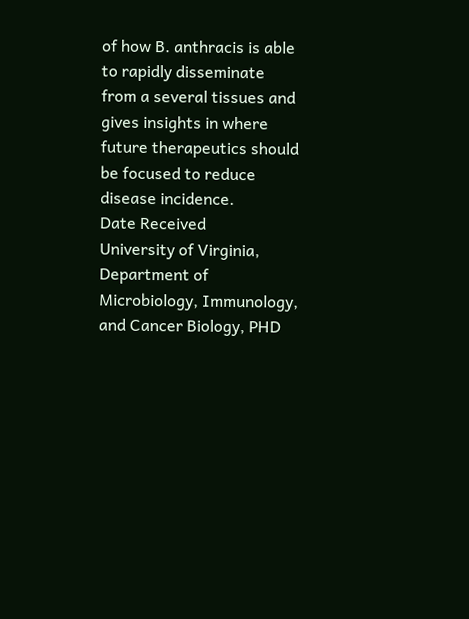of how B. anthracis is able to rapidly disseminate from a several tissues and gives insights in where future therapeutics should be focused to reduce disease incidence.
Date Received
University of Virginia, Department of Microbiology, Immunology, and Cancer Biology, PHD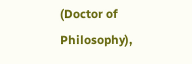(Doctor of Philosophy),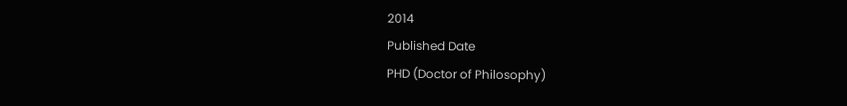2014
Published Date
PHD (Doctor of Philosophy)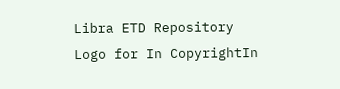Libra ETD Repository
Logo for In CopyrightIn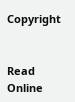Copyright


Read Online